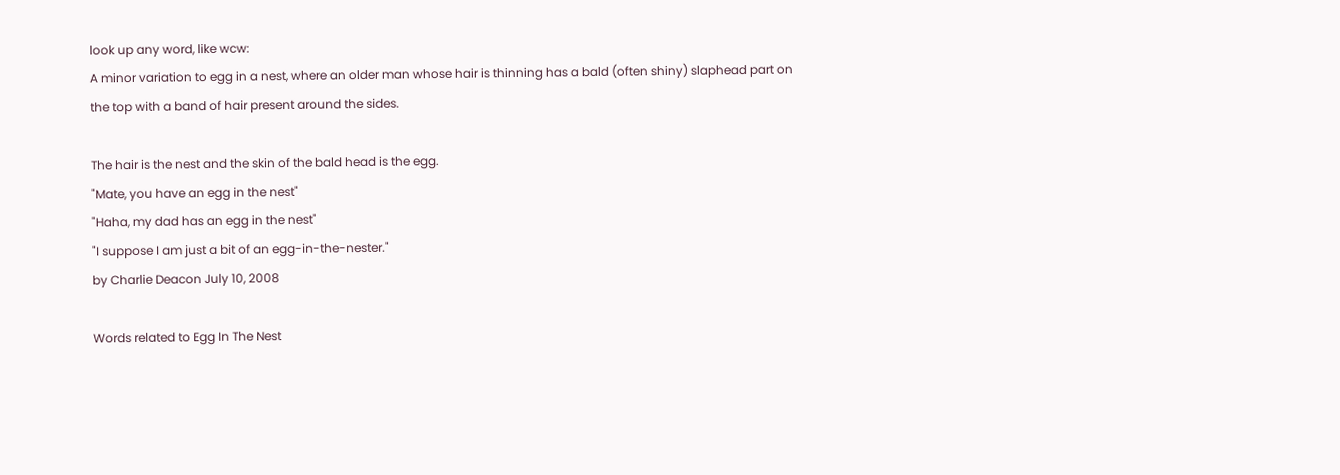look up any word, like wcw:
A minor variation to egg in a nest, where an older man whose hair is thinning has a bald (often shiny) slaphead part on the top with a band of hair present around the sides.

The hair is the nest and the skin of the bald head is the egg.
"Mate, you have an egg in the nest"
"Haha, my dad has an egg in the nest"
"I suppose I am just a bit of an egg-in-the-nester."
by Charlie Deacon July 10, 2008

Words related to Egg In The Nest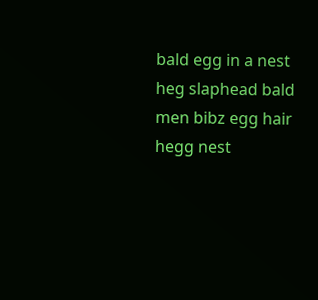bald egg in a nest heg slaphead bald men bibz egg hair hegg nest